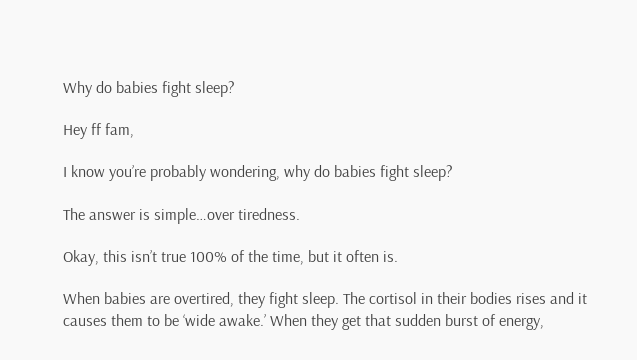Why do babies fight sleep?

Hey ff fam,

I know you’re probably wondering, why do babies fight sleep?

The answer is simple…over tiredness.

Okay, this isn’t true 100% of the time, but it often is.

When babies are overtired, they fight sleep. The cortisol in their bodies rises and it causes them to be ‘wide awake.’ When they get that sudden burst of energy,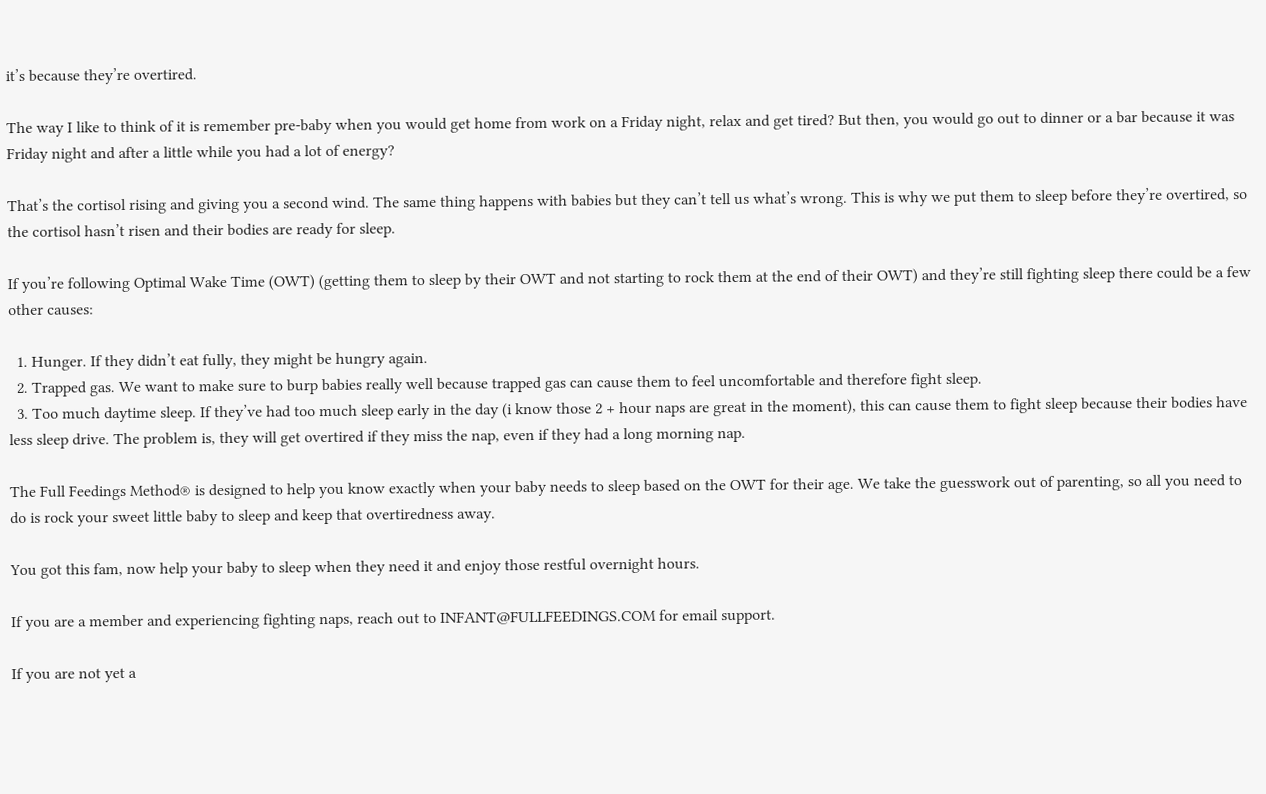it’s because they’re overtired.

The way I like to think of it is remember pre-baby when you would get home from work on a Friday night, relax and get tired? But then, you would go out to dinner or a bar because it was Friday night and after a little while you had a lot of energy?

That’s the cortisol rising and giving you a second wind. The same thing happens with babies but they can’t tell us what’s wrong. This is why we put them to sleep before they’re overtired, so the cortisol hasn’t risen and their bodies are ready for sleep.

If you’re following Optimal Wake Time (OWT) (getting them to sleep by their OWT and not starting to rock them at the end of their OWT) and they’re still fighting sleep there could be a few other causes:

  1. Hunger. If they didn’t eat fully, they might be hungry again.
  2. Trapped gas. We want to make sure to burp babies really well because trapped gas can cause them to feel uncomfortable and therefore fight sleep.
  3. Too much daytime sleep. If they’ve had too much sleep early in the day (i know those 2 + hour naps are great in the moment), this can cause them to fight sleep because their bodies have less sleep drive. The problem is, they will get overtired if they miss the nap, even if they had a long morning nap.

The Full Feedings Method® is designed to help you know exactly when your baby needs to sleep based on the OWT for their age. We take the guesswork out of parenting, so all you need to do is rock your sweet little baby to sleep and keep that overtiredness away.

You got this fam, now help your baby to sleep when they need it and enjoy those restful overnight hours.

If you are a member and experiencing fighting naps, reach out to INFANT@FULLFEEDINGS.COM for email support.

If you are not yet a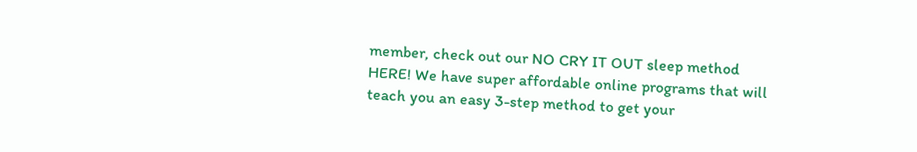member, check out our NO CRY IT OUT sleep method HERE! We have super affordable online programs that will teach you an easy 3-step method to get your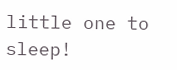little one to sleep!